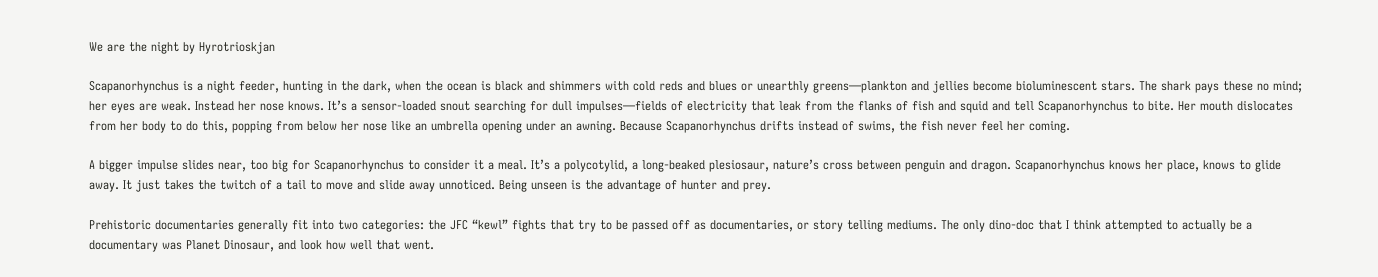We are the night by Hyrotrioskjan

Scapanorhynchus is a night feeder, hunting in the dark, when the ocean is black and shimmers with cold reds and blues or unearthly greens—plankton and jellies become bioluminescent stars. The shark pays these no mind; her eyes are weak. Instead her nose knows. It’s a sensor-loaded snout searching for dull impulses—fields of electricity that leak from the flanks of fish and squid and tell Scapanorhynchus to bite. Her mouth dislocates from her body to do this, popping from below her nose like an umbrella opening under an awning. Because Scapanorhynchus drifts instead of swims, the fish never feel her coming.

A bigger impulse slides near, too big for Scapanorhynchus to consider it a meal. It’s a polycotylid, a long-beaked plesiosaur, nature’s cross between penguin and dragon. Scapanorhynchus knows her place, knows to glide away. It just takes the twitch of a tail to move and slide away unnoticed. Being unseen is the advantage of hunter and prey.

Prehistoric documentaries generally fit into two categories: the JFC “kewl” fights that try to be passed off as documentaries, or story telling mediums. The only dino-doc that I think attempted to actually be a documentary was Planet Dinosaur, and look how well that went.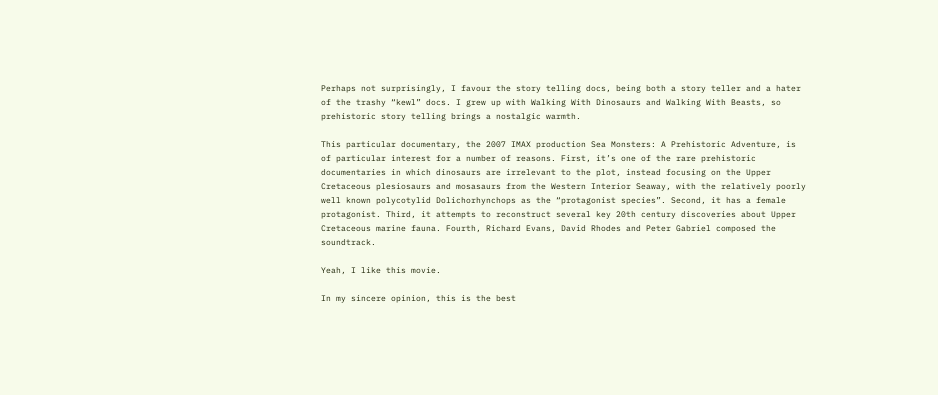Perhaps not surprisingly, I favour the story telling docs, being both a story teller and a hater of the trashy “kewl” docs. I grew up with Walking With Dinosaurs and Walking With Beasts, so prehistoric story telling brings a nostalgic warmth.

This particular documentary, the 2007 IMAX production Sea Monsters: A Prehistoric Adventure, is of particular interest for a number of reasons. First, it’s one of the rare prehistoric documentaries in which dinosaurs are irrelevant to the plot, instead focusing on the Upper Cretaceous plesiosaurs and mosasaurs from the Western Interior Seaway, with the relatively poorly well known polycotylid Dolichorhynchops as the “protagonist species”. Second, it has a female protagonist. Third, it attempts to reconstruct several key 20th century discoveries about Upper Cretaceous marine fauna. Fourth, Richard Evans, David Rhodes and Peter Gabriel composed the soundtrack.

Yeah, I like this movie.

In my sincere opinion, this is the best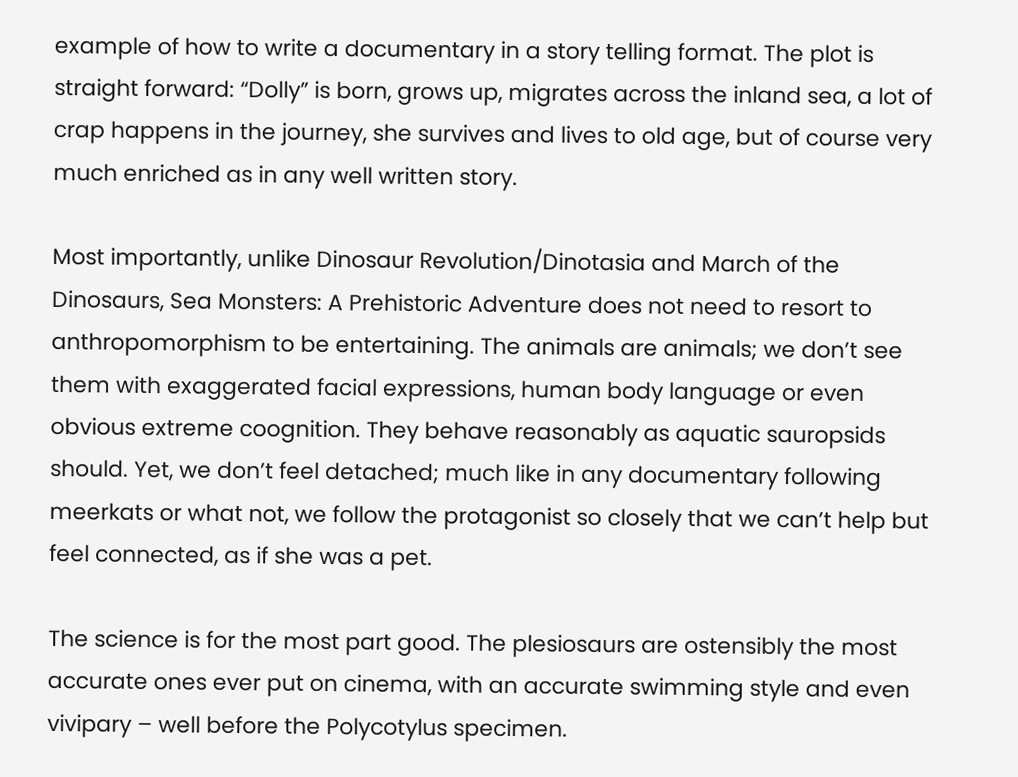example of how to write a documentary in a story telling format. The plot is straight forward: “Dolly” is born, grows up, migrates across the inland sea, a lot of crap happens in the journey, she survives and lives to old age, but of course very much enriched as in any well written story.

Most importantly, unlike Dinosaur Revolution/Dinotasia and March of the Dinosaurs, Sea Monsters: A Prehistoric Adventure does not need to resort to anthropomorphism to be entertaining. The animals are animals; we don’t see them with exaggerated facial expressions, human body language or even obvious extreme coognition. They behave reasonably as aquatic sauropsids should. Yet, we don’t feel detached; much like in any documentary following meerkats or what not, we follow the protagonist so closely that we can’t help but feel connected, as if she was a pet.

The science is for the most part good. The plesiosaurs are ostensibly the most accurate ones ever put on cinema, with an accurate swimming style and even vivipary – well before the Polycotylus specimen.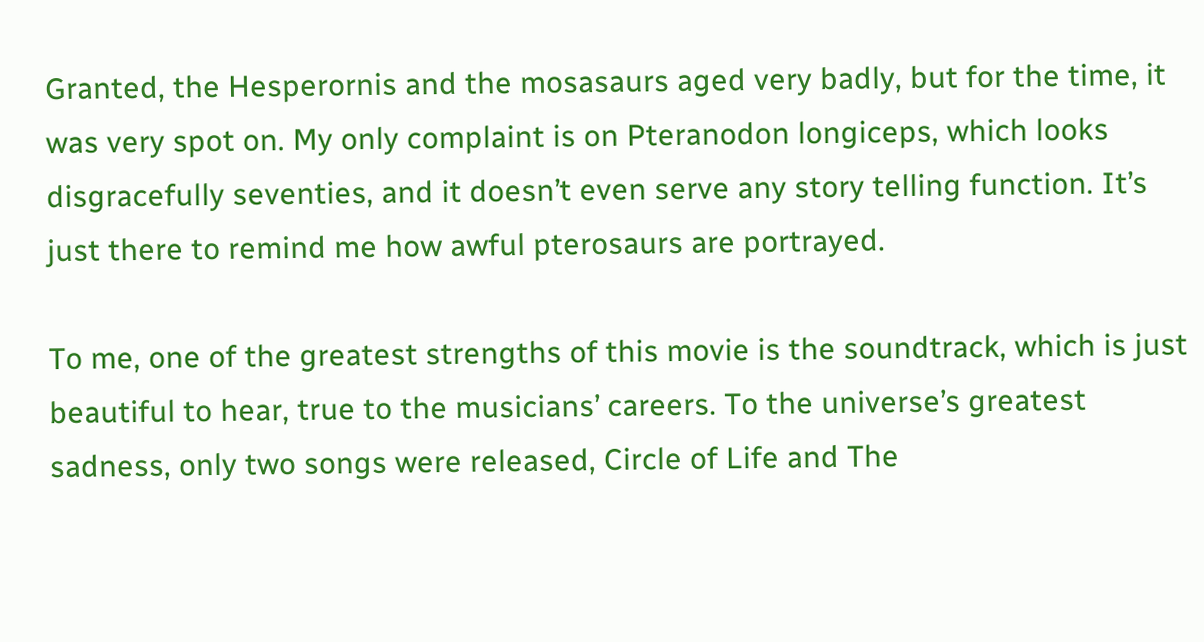Granted, the Hesperornis and the mosasaurs aged very badly, but for the time, it was very spot on. My only complaint is on Pteranodon longiceps, which looks disgracefully seventies, and it doesn’t even serve any story telling function. It’s just there to remind me how awful pterosaurs are portrayed.

To me, one of the greatest strengths of this movie is the soundtrack, which is just beautiful to hear, true to the musicians’ careers. To the universe’s greatest sadness, only two songs were released, Circle of Life and The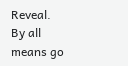Reveal. By all means go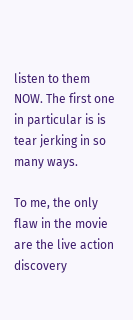listen to them NOW. The first one in particular is is tear jerking in so many ways.

To me, the only flaw in the movie are the live action discovery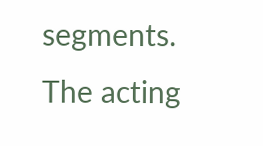segments. The acting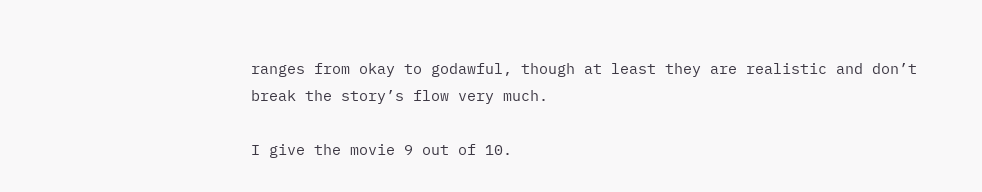ranges from okay to godawful, though at least they are realistic and don’t break the story’s flow very much.

I give the movie 9 out of 10.